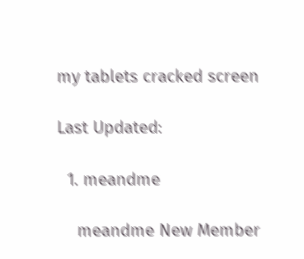my tablets cracked screen

Last Updated:

  1. meandme

    meandme New Member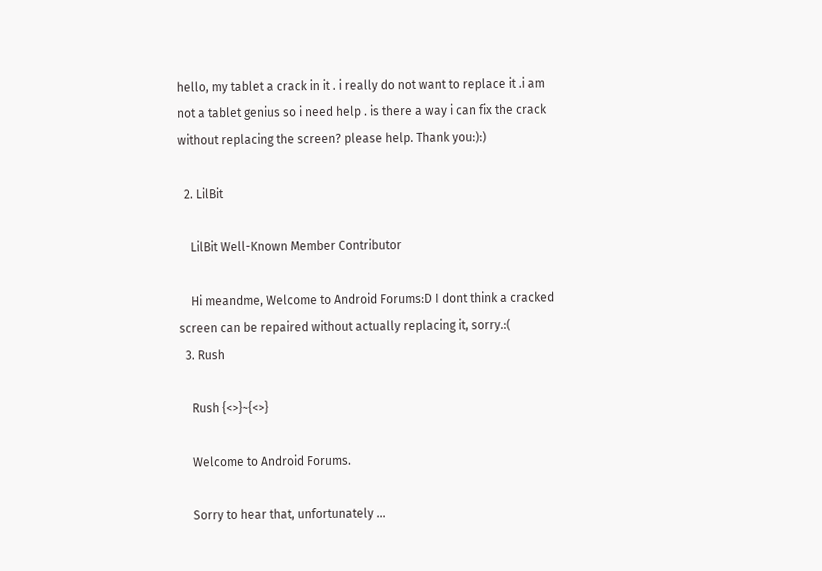hello, my tablet a crack in it . i really do not want to replace it .i am not a tablet genius so i need help . is there a way i can fix the crack without replacing the screen? please help. Thank you:):)

  2. LilBit

    LilBit Well-Known Member Contributor

    Hi meandme, Welcome to Android Forums:D I dont think a cracked screen can be repaired without actually replacing it, sorry.:(
  3. Rush

    Rush {<>}~{<>}

    Welcome to Android Forums.

    Sorry to hear that, unfortunately ...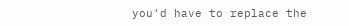you'd have to replace the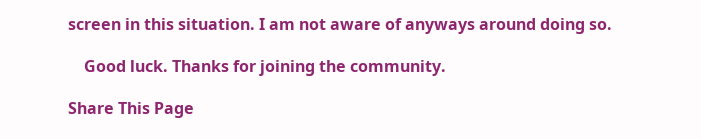screen in this situation. I am not aware of anyways around doing so.

    Good luck. Thanks for joining the community.

Share This Page